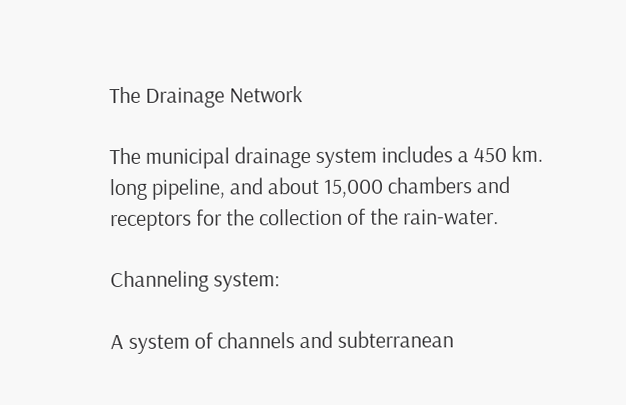The Drainage Network

The municipal drainage system includes a 450 km. long pipeline, and about 15,000 chambers and receptors for the collection of the rain-water.

Channeling system:

A system of channels and subterranean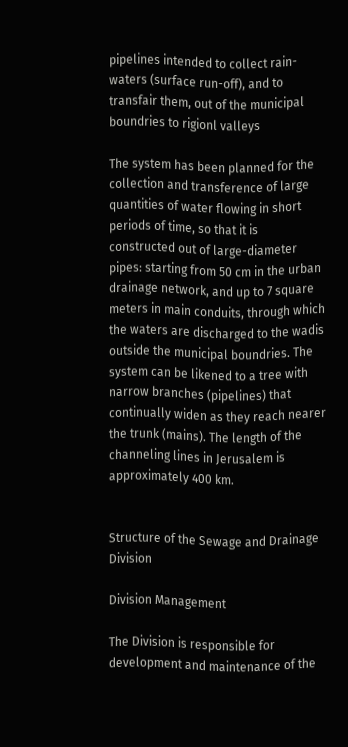pipelines intended to collect rain-waters (surface run-off), and to transfair them, out of the municipal boundries to rigionl valleys

The system has been planned for the collection and transference of large quantities of water flowing in short periods of time, so that it is constructed out of large-diameter pipes: starting from 50 cm in the urban drainage network, and up to 7 square meters in main conduits, through which the waters are discharged to the wadis outside the municipal boundries. The system can be likened to a tree with narrow branches (pipelines) that continually widen as they reach nearer the trunk (mains). The length of the channeling lines in Jerusalem is approximately 400 km.


Structure of the Sewage and Drainage Division

Division Management

The Division is responsible for development and maintenance of the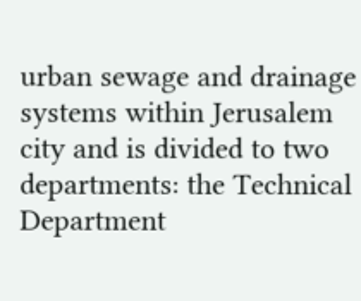urban sewage and drainage systems within Jerusalem city and is divided to two departments: the Technical Department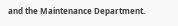and the Maintenance Department.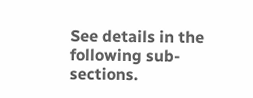See details in the following sub-sections.